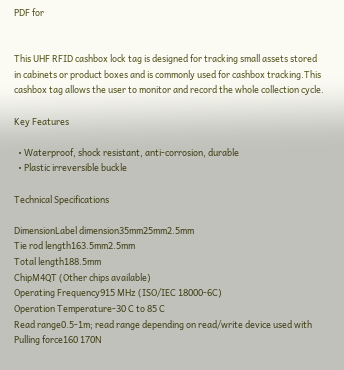PDF for


This UHF RFID cashbox lock tag is designed for tracking small assets stored in cabinets or product boxes and is commonly used for cashbox tracking.This cashbox tag allows the user to monitor and record the whole collection cycle.

Key Features

  • Waterproof, shock resistant, anti-corrosion, durable
  • Plastic irreversible buckle

Technical Specifications

DimensionLabel dimension35mm25mm2.5mm
Tie rod length163.5mm2.5mm
Total length188.5mm
ChipM4QT (Other chips available)
Operating Frequency915 MHz (ISO/IEC 18000-6C)
Operation Temperature-30 C to 85 C
Read range0.5-1m; read range depending on read/write device used with
Pulling force160 170N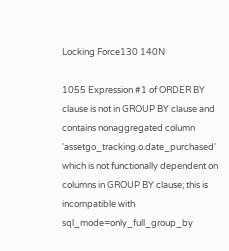Locking Force130 140N

1055 Expression #1 of ORDER BY clause is not in GROUP BY clause and contains nonaggregated column 'assetgo_tracking.o.date_purchased' which is not functionally dependent on columns in GROUP BY clause; this is incompatible with sql_mode=only_full_group_by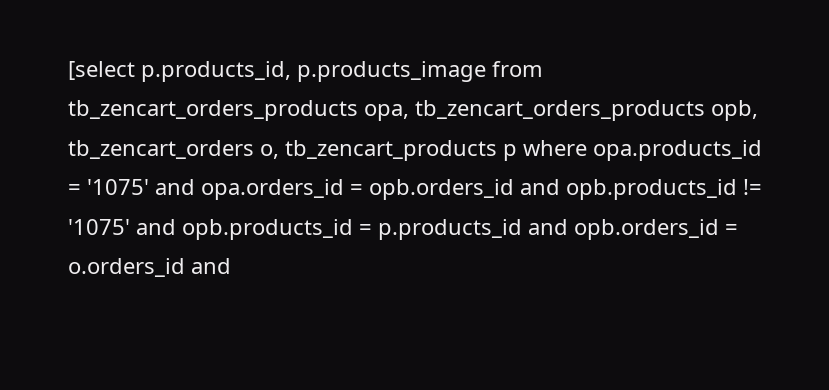[select p.products_id, p.products_image from tb_zencart_orders_products opa, tb_zencart_orders_products opb, tb_zencart_orders o, tb_zencart_products p where opa.products_id = '1075' and opa.orders_id = opb.orders_id and opb.products_id != '1075' and opb.products_id = p.products_id and opb.orders_id = o.orders_id and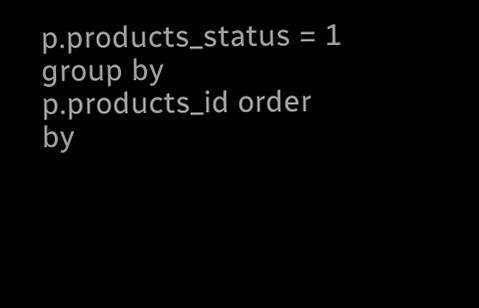p.products_status = 1 group by p.products_id order by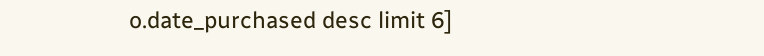o.date_purchased desc limit 6]